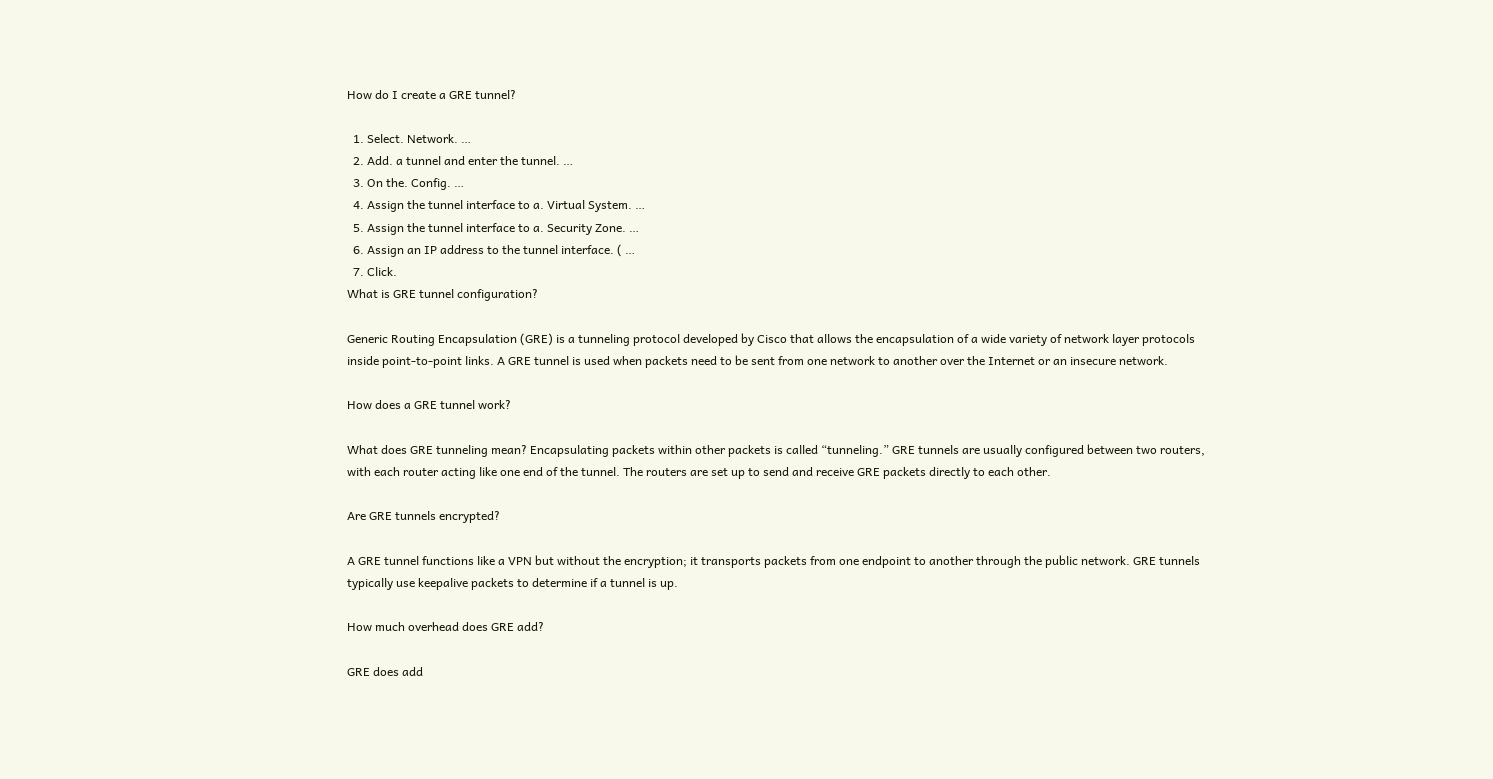How do I create a GRE tunnel?

  1. Select. Network. …
  2. Add. a tunnel and enter the tunnel. …
  3. On the. Config. …
  4. Assign the tunnel interface to a. Virtual System. …
  5. Assign the tunnel interface to a. Security Zone. …
  6. Assign an IP address to the tunnel interface. ( …
  7. Click.
What is GRE tunnel configuration?

Generic Routing Encapsulation (GRE) is a tunneling protocol developed by Cisco that allows the encapsulation of a wide variety of network layer protocols inside point-to-point links. A GRE tunnel is used when packets need to be sent from one network to another over the Internet or an insecure network.

How does a GRE tunnel work?

What does GRE tunneling mean? Encapsulating packets within other packets is called “tunneling.” GRE tunnels are usually configured between two routers, with each router acting like one end of the tunnel. The routers are set up to send and receive GRE packets directly to each other.

Are GRE tunnels encrypted?

A GRE tunnel functions like a VPN but without the encryption; it transports packets from one endpoint to another through the public network. GRE tunnels typically use keepalive packets to determine if a tunnel is up.

How much overhead does GRE add?

GRE does add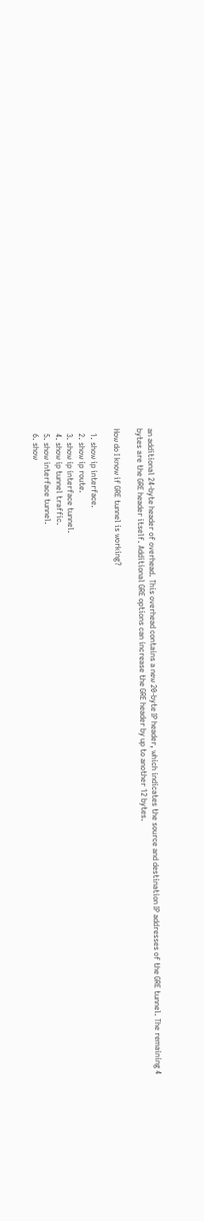an additional 24-byte header of overhead. This overhead contains a new 20-byte IP header, which indicates the source and destination IP addresses of the GRE tunnel. The remaining 4 bytes are the GRE header itself. Additional GRE options can increase the GRE header by up to another 12 bytes.

How do I know if GRE tunnel is working?

  1. show ip interface.
  2. show ip route.
  3. show ip interface tunnel.
  4. show ip tunnel traffic.
  5. show interface tunnel.
  6. show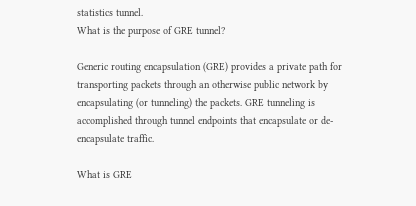statistics tunnel.
What is the purpose of GRE tunnel?

Generic routing encapsulation (GRE) provides a private path for transporting packets through an otherwise public network by encapsulating (or tunneling) the packets. GRE tunneling is accomplished through tunnel endpoints that encapsulate or de-encapsulate traffic.

What is GRE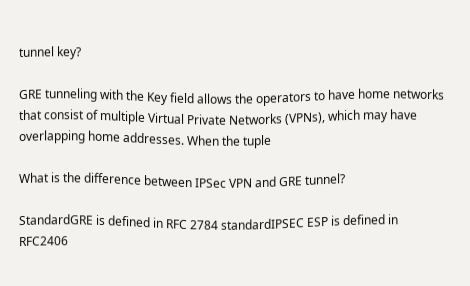tunnel key?

GRE tunneling with the Key field allows the operators to have home networks that consist of multiple Virtual Private Networks (VPNs), which may have overlapping home addresses. When the tuple

What is the difference between IPSec VPN and GRE tunnel?

StandardGRE is defined in RFC 2784 standardIPSEC ESP is defined in RFC2406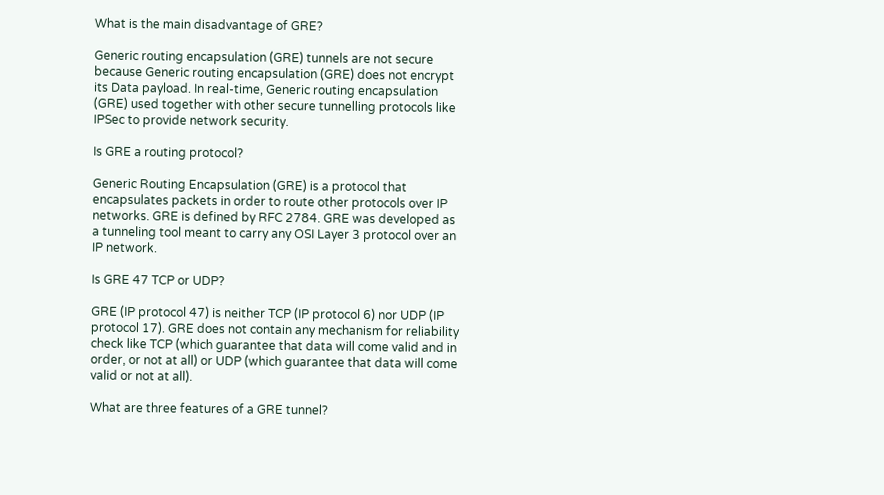What is the main disadvantage of GRE?

Generic routing encapsulation (GRE) tunnels are not secure because Generic routing encapsulation (GRE) does not encrypt its Data payload. In real-time, Generic routing encapsulation (GRE) used together with other secure tunnelling protocols like IPSec to provide network security.

Is GRE a routing protocol?

Generic Routing Encapsulation (GRE) is a protocol that encapsulates packets in order to route other protocols over IP networks. GRE is defined by RFC 2784. GRE was developed as a tunneling tool meant to carry any OSI Layer 3 protocol over an IP network.

Is GRE 47 TCP or UDP?

GRE (IP protocol 47) is neither TCP (IP protocol 6) nor UDP (IP protocol 17). GRE does not contain any mechanism for reliability check like TCP (which guarantee that data will come valid and in order, or not at all) or UDP (which guarantee that data will come valid or not at all).

What are three features of a GRE tunnel?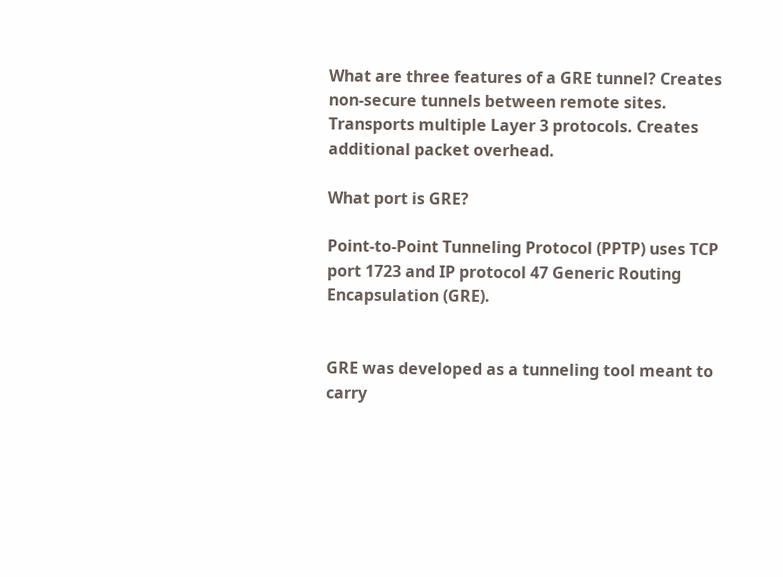What are three features of a GRE tunnel? Creates non-secure tunnels between remote sites. Transports multiple Layer 3 protocols. Creates additional packet overhead.

What port is GRE?

Point-to-Point Tunneling Protocol (PPTP) uses TCP port 1723 and IP protocol 47 Generic Routing Encapsulation (GRE).


GRE was developed as a tunneling tool meant to carry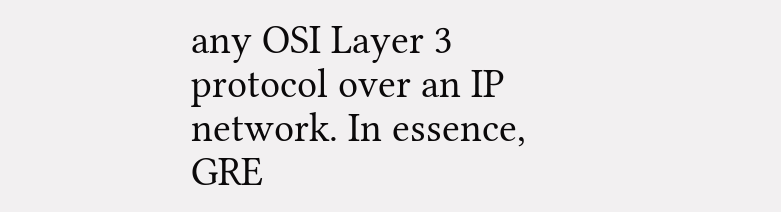any OSI Layer 3 protocol over an IP network. In essence, GRE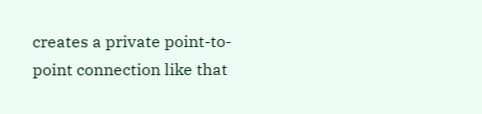creates a private point-to-point connection like that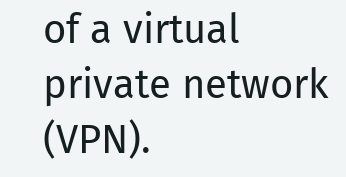of a virtual private network (VPN).